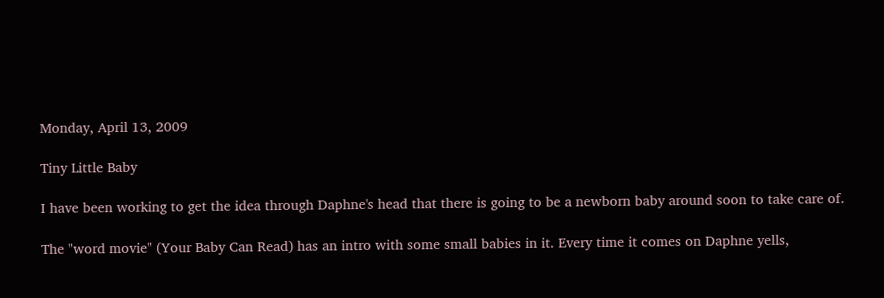Monday, April 13, 2009

Tiny Little Baby

I have been working to get the idea through Daphne's head that there is going to be a newborn baby around soon to take care of.

The "word movie" (Your Baby Can Read) has an intro with some small babies in it. Every time it comes on Daphne yells,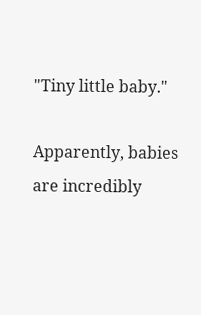"Tiny little baby."

Apparently, babies are incredibly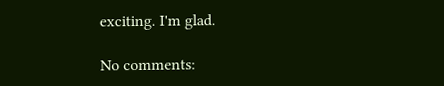exciting. I'm glad.

No comments: